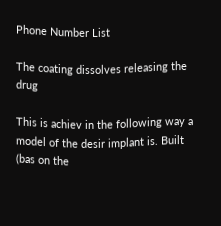Phone Number List

The coating dissolves releasing the drug

This is achiev in the following way a model of the desir implant is. Built (bas on the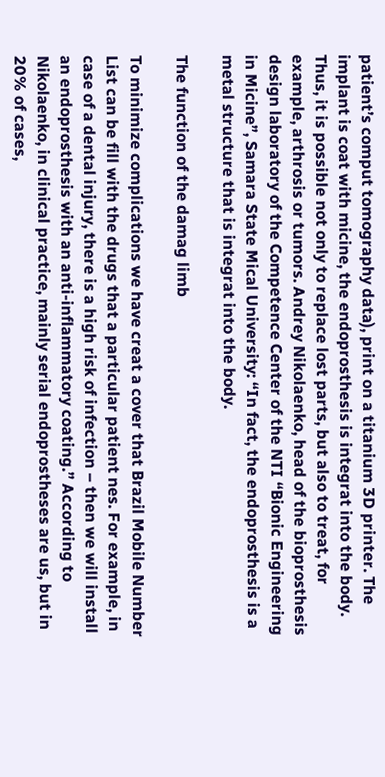patient’s comput tomography data), print on a titanium 3D printer. The implant is coat with micine, the endoprosthesis is integrat into the body. Thus, it is possible not only to replace lost parts, but also to treat, for example, arthrosis or tumors. Andrey Nikolaenko, head of the bioprosthesis design laboratory of the Competence Center of the NTI “Bionic Engineering in Micine”, Samara State Mical University: “In fact, the endoprosthesis is a metal structure that is integrat into the body.

The function of the damag limb

To minimize complications we have creat a cover that Brazil Mobile Number List can be fill with the drugs that a particular patient nes. For example, in case of a dental injury, there is a high risk of infection – then we will install an endoprosthesis with an anti-inflammatory coating.” According to Nikolaenko, in clinical practice, mainly serial endoprostheses are us, but in 20% of cases,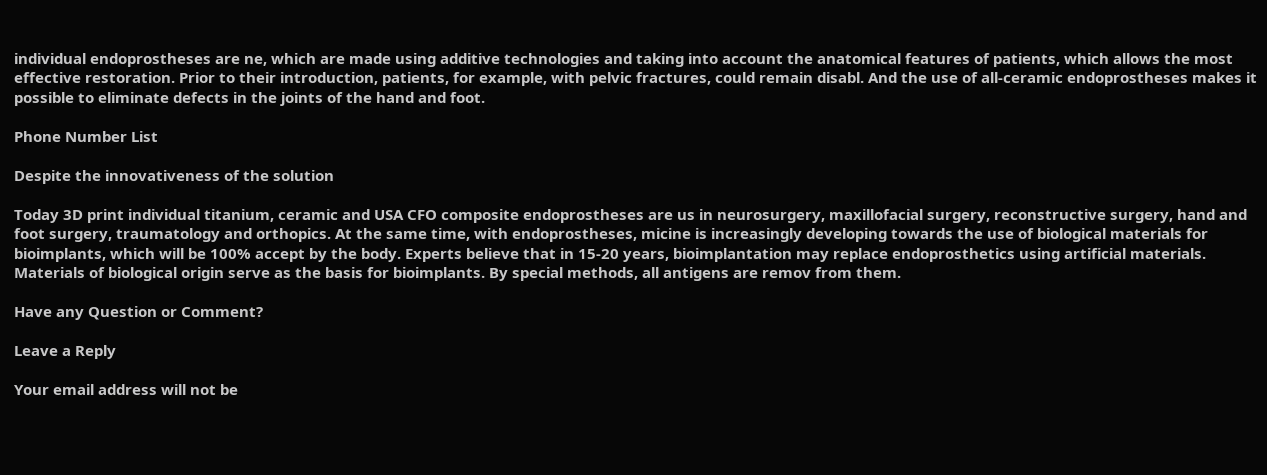individual endoprostheses are ne, which are made using additive technologies and taking into account the anatomical features of patients, which allows the most effective restoration. Prior to their introduction, patients, for example, with pelvic fractures, could remain disabl. And the use of all-ceramic endoprostheses makes it possible to eliminate defects in the joints of the hand and foot.

Phone Number List

Despite the innovativeness of the solution

Today 3D print individual titanium, ceramic and USA CFO composite endoprostheses are us in neurosurgery, maxillofacial surgery, reconstructive surgery, hand and foot surgery, traumatology and orthopics. At the same time, with endoprostheses, micine is increasingly developing towards the use of biological materials for bioimplants, which will be 100% accept by the body. Experts believe that in 15-20 years, bioimplantation may replace endoprosthetics using artificial materials. Materials of biological origin serve as the basis for bioimplants. By special methods, all antigens are remov from them.

Have any Question or Comment?

Leave a Reply

Your email address will not be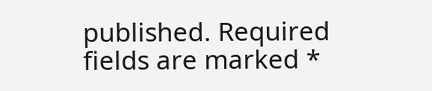published. Required fields are marked *